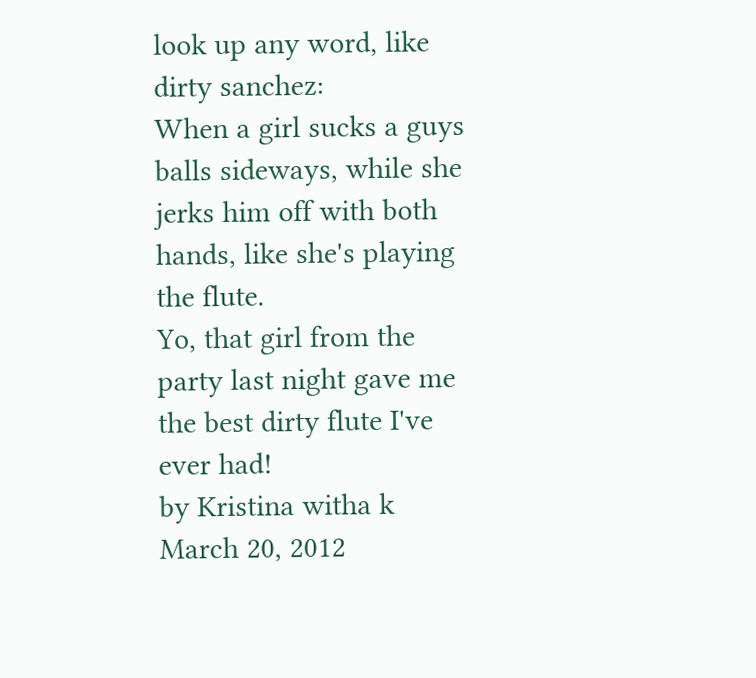look up any word, like dirty sanchez:
When a girl sucks a guys balls sideways, while she jerks him off with both hands, like she's playing the flute.
Yo, that girl from the party last night gave me the best dirty flute I've ever had!
by Kristina witha k March 20, 2012